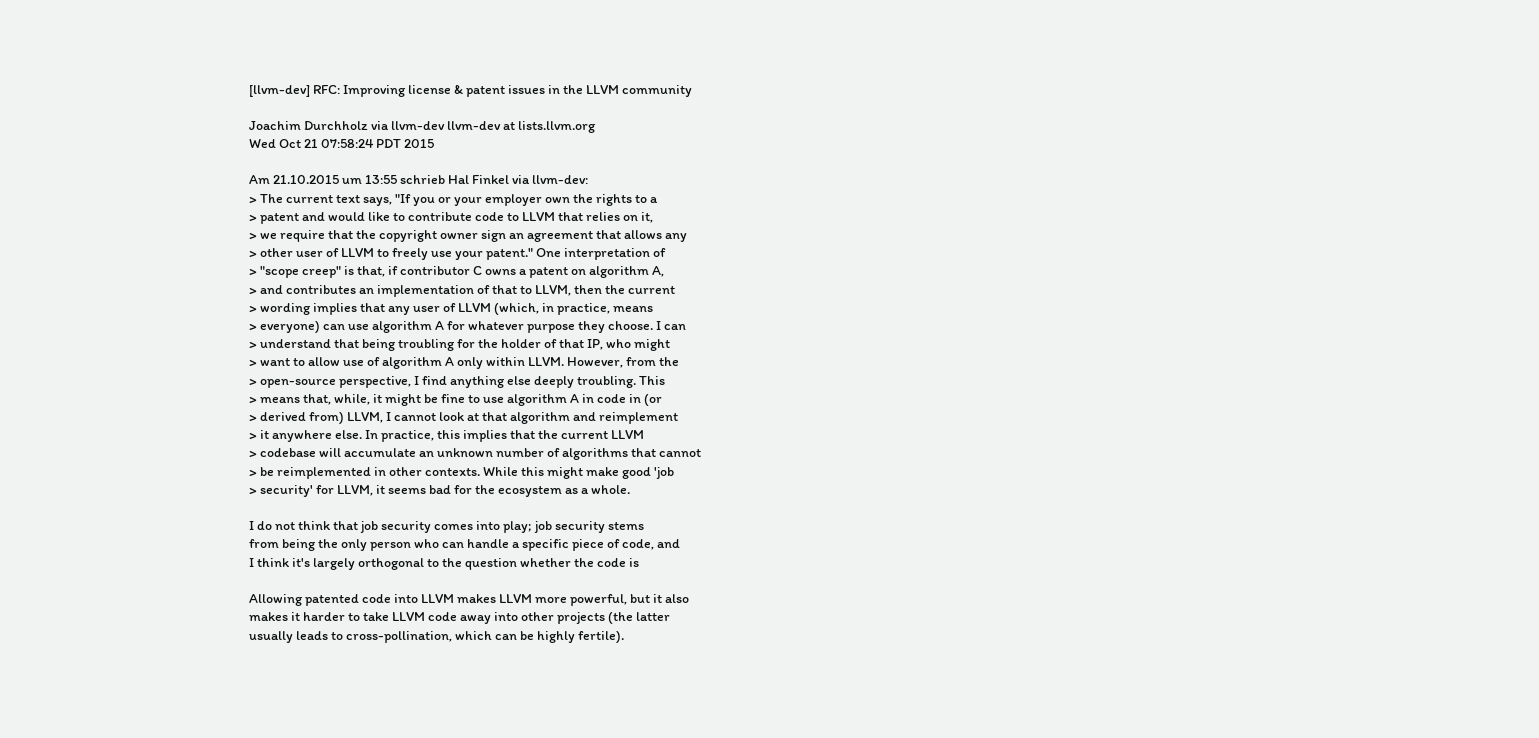[llvm-dev] RFC: Improving license & patent issues in the LLVM community

Joachim Durchholz via llvm-dev llvm-dev at lists.llvm.org
Wed Oct 21 07:58:24 PDT 2015

Am 21.10.2015 um 13:55 schrieb Hal Finkel via llvm-dev:
> The current text says, "If you or your employer own the rights to a
> patent and would like to contribute code to LLVM that relies on it,
> we require that the copyright owner sign an agreement that allows any
> other user of LLVM to freely use your patent." One interpretation of
> "scope creep" is that, if contributor C owns a patent on algorithm A,
> and contributes an implementation of that to LLVM, then the current
> wording implies that any user of LLVM (which, in practice, means
> everyone) can use algorithm A for whatever purpose they choose. I can
> understand that being troubling for the holder of that IP, who might
> want to allow use of algorithm A only within LLVM. However, from the
> open-source perspective, I find anything else deeply troubling. This
> means that, while, it might be fine to use algorithm A in code in (or
> derived from) LLVM, I cannot look at that algorithm and reimplement
> it anywhere else. In practice, this implies that the current LLVM
> codebase will accumulate an unknown number of algorithms that cannot
> be reimplemented in other contexts. While this might make good 'job
> security' for LLVM, it seems bad for the ecosystem as a whole.

I do not think that job security comes into play; job security stems
from being the only person who can handle a specific piece of code, and
I think it's largely orthogonal to the question whether the code is

Allowing patented code into LLVM makes LLVM more powerful, but it also
makes it harder to take LLVM code away into other projects (the latter
usually leads to cross-pollination, which can be highly fertile).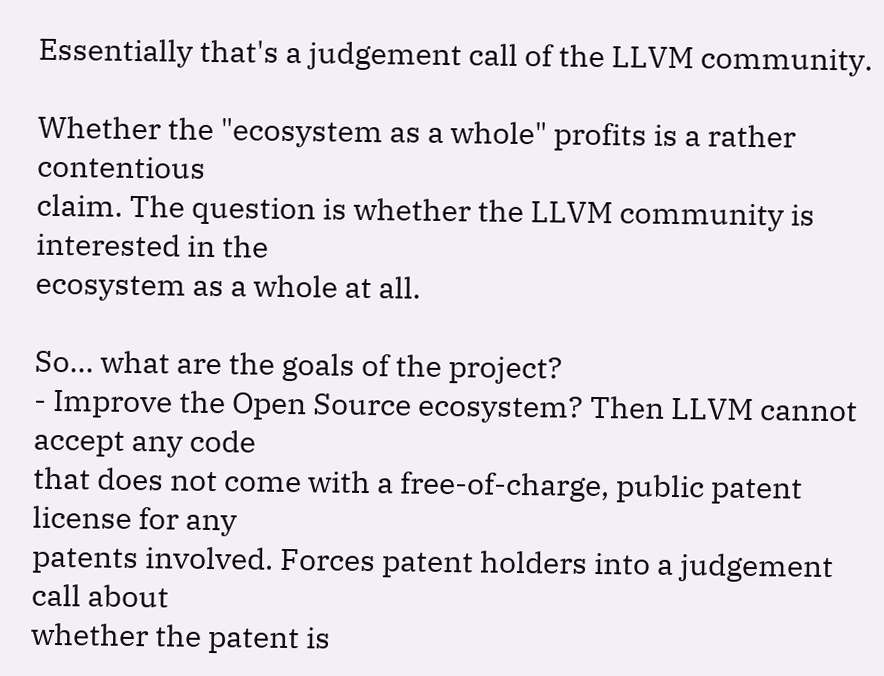Essentially that's a judgement call of the LLVM community.

Whether the "ecosystem as a whole" profits is a rather contentious
claim. The question is whether the LLVM community is interested in the
ecosystem as a whole at all.

So... what are the goals of the project?
- Improve the Open Source ecosystem? Then LLVM cannot accept any code
that does not come with a free-of-charge, public patent license for any
patents involved. Forces patent holders into a judgement call about
whether the patent is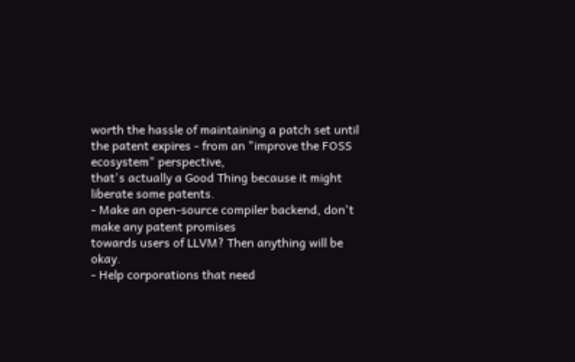worth the hassle of maintaining a patch set until
the patent expires - from an "improve the FOSS ecosystem" perspective,
that's actually a Good Thing because it might liberate some patents.
- Make an open-source compiler backend, don't make any patent promises
towards users of LLVM? Then anything will be okay.
- Help corporations that need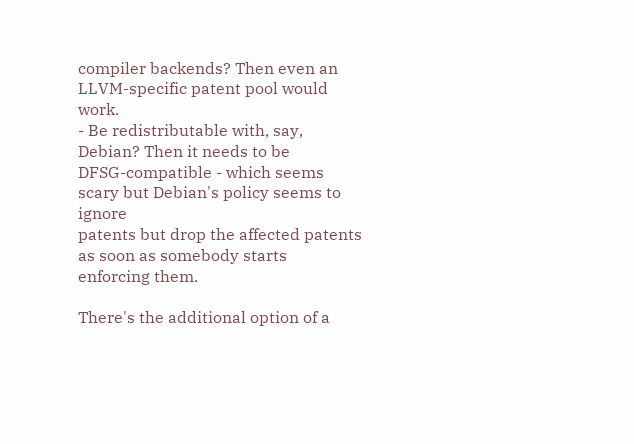compiler backends? Then even an
LLVM-specific patent pool would work.
- Be redistributable with, say, Debian? Then it needs to be
DFSG-compatible - which seems scary but Debian's policy seems to ignore
patents but drop the affected patents as soon as somebody starts
enforcing them.

There's the additional option of a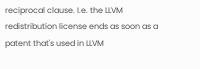reciprocal clause. I.e. the LLVM
redistribution license ends as soon as a patent that's used in LLVM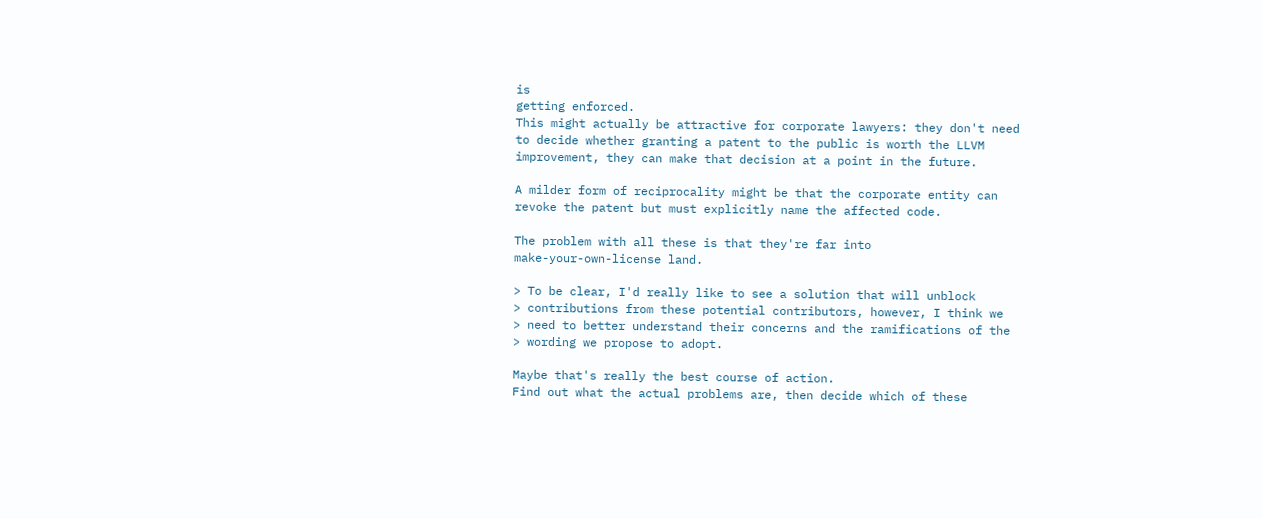is
getting enforced.
This might actually be attractive for corporate lawyers: they don't need
to decide whether granting a patent to the public is worth the LLVM
improvement, they can make that decision at a point in the future.

A milder form of reciprocality might be that the corporate entity can
revoke the patent but must explicitly name the affected code.

The problem with all these is that they're far into
make-your-own-license land.

> To be clear, I'd really like to see a solution that will unblock
> contributions from these potential contributors, however, I think we
> need to better understand their concerns and the ramifications of the
> wording we propose to adopt.

Maybe that's really the best course of action.
Find out what the actual problems are, then decide which of these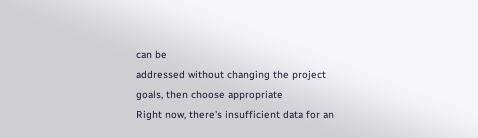can be
addressed without changing the project goals, then choose appropriate
Right now, there's insufficient data for an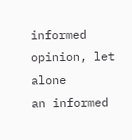informed opinion, let alone
an informed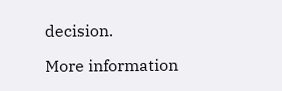decision.

More information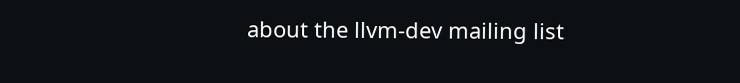about the llvm-dev mailing list